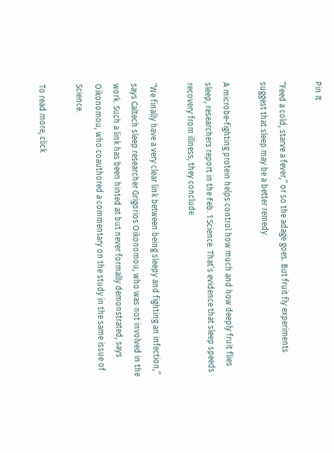Pin It

“Feed a cold, starve a fever,” or so the adage goes. But fruit fly experiments suggest that sleep may be a better remedy.

A microbe-fighting protein helps control how much and how deeply fruit flies sleep, researchers report in the Feb. 1 Science. That’s evidence that sleep speeds recovery from illness, they conclude.

“We finally have a very clear link between being sleepy and fighting an infection,” says Caltech sleep researcher Grigorios Oikonomou, who was not involved in the work. Such a link has been hinted at but never formally demonstrated, says Oikonomou, who coauthored a commentary on the study in the same issue of Science.

To read more, click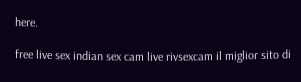here.

free live sex indian sex cam live rivsexcam il miglior sito di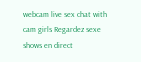webcam live sex chat with cam girls Regardez sexe shows en direct